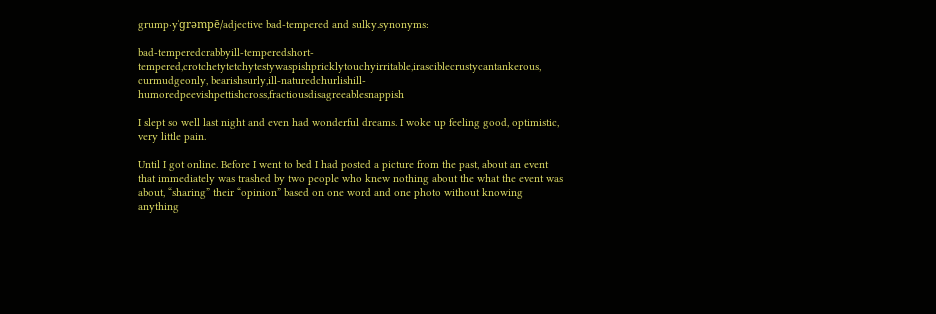grump·yˈɡrəmpē/adjective bad-tempered and sulky.synonyms:

bad-temperedcrabbyill-temperedshort-tempered,crotchetytetchytestywaspishpricklytouchyirritable,irasciblecrustycantankerous, curmudgeonly, bearishsurly,ill-naturedchurlishill-humoredpeevishpettishcross,fractiousdisagreeablesnappish

I slept so well last night and even had wonderful dreams. I woke up feeling good, optimistic, very little pain.

Until I got online. Before I went to bed I had posted a picture from the past, about an event that immediately was trashed by two people who knew nothing about the what the event was about, “sharing” their “opinion” based on one word and one photo without knowing anything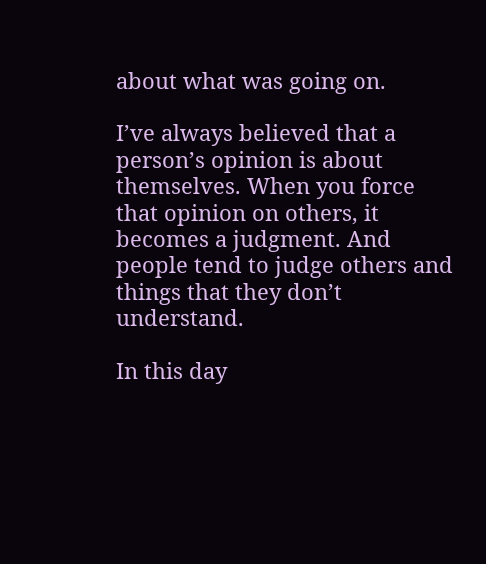about what was going on.

I’ve always believed that a person’s opinion is about themselves. When you force that opinion on others, it becomes a judgment. And people tend to judge others and things that they don’t understand.

In this day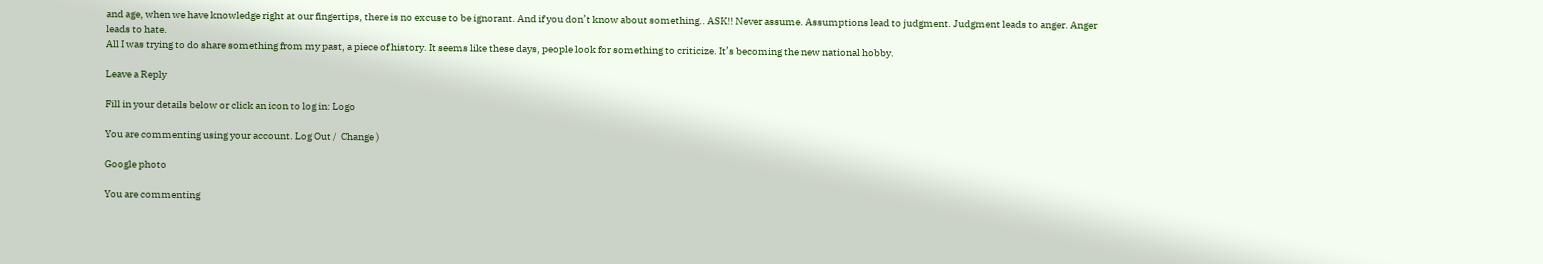and age, when we have knowledge right at our fingertips, there is no excuse to be ignorant. And if you don’t know about something.. ASK!! Never assume. Assumptions lead to judgment. Judgment leads to anger. Anger leads to hate.
All I was trying to do share something from my past, a piece of history. It seems like these days, people look for something to criticize. It’s becoming the new national hobby.

Leave a Reply

Fill in your details below or click an icon to log in: Logo

You are commenting using your account. Log Out /  Change )

Google photo

You are commenting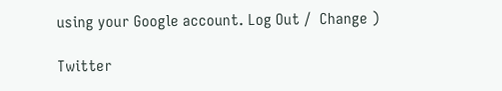using your Google account. Log Out /  Change )

Twitter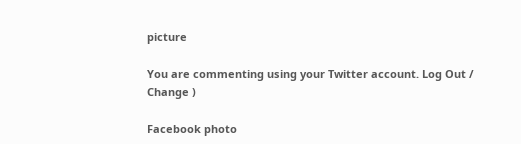picture

You are commenting using your Twitter account. Log Out /  Change )

Facebook photo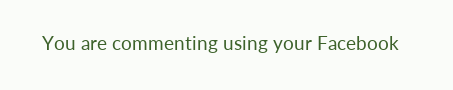You are commenting using your Facebook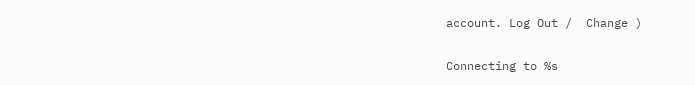account. Log Out /  Change )

Connecting to %s